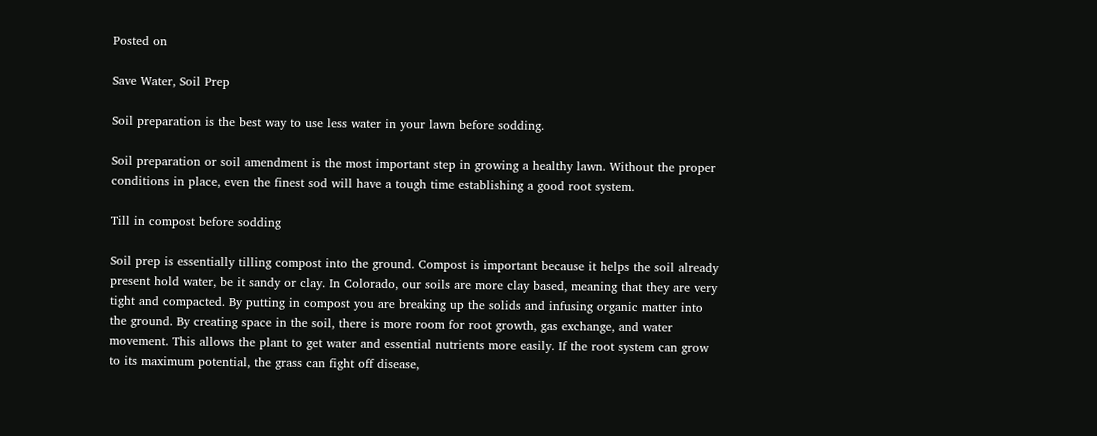Posted on

Save Water, Soil Prep

Soil preparation is the best way to use less water in your lawn before sodding.

Soil preparation or soil amendment is the most important step in growing a healthy lawn. Without the proper conditions in place, even the finest sod will have a tough time establishing a good root system.

Till in compost before sodding

Soil prep is essentially tilling compost into the ground. Compost is important because it helps the soil already present hold water, be it sandy or clay. In Colorado, our soils are more clay based, meaning that they are very tight and compacted. By putting in compost you are breaking up the solids and infusing organic matter into the ground. By creating space in the soil, there is more room for root growth, gas exchange, and water movement. This allows the plant to get water and essential nutrients more easily. If the root system can grow to its maximum potential, the grass can fight off disease,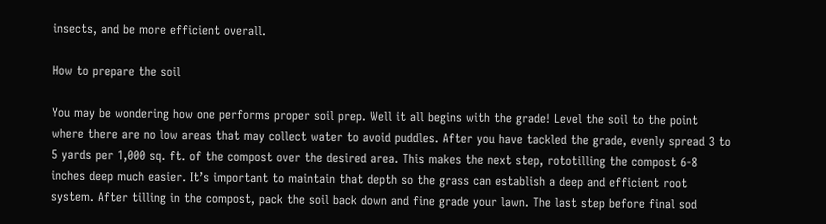insects, and be more efficient overall.

How to prepare the soil

You may be wondering how one performs proper soil prep. Well it all begins with the grade! Level the soil to the point where there are no low areas that may collect water to avoid puddles. After you have tackled the grade, evenly spread 3 to 5 yards per 1,000 sq. ft. of the compost over the desired area. This makes the next step, rototilling the compost 6-8 inches deep much easier. It’s important to maintain that depth so the grass can establish a deep and efficient root system. After tilling in the compost, pack the soil back down and fine grade your lawn. The last step before final sod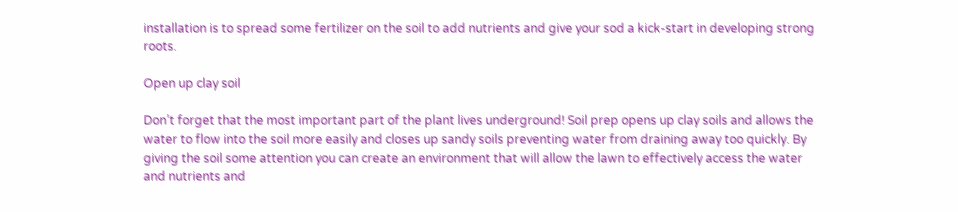installation is to spread some fertilizer on the soil to add nutrients and give your sod a kick-start in developing strong roots.

Open up clay soil

Don’t forget that the most important part of the plant lives underground! Soil prep opens up clay soils and allows the water to flow into the soil more easily and closes up sandy soils preventing water from draining away too quickly. By giving the soil some attention you can create an environment that will allow the lawn to effectively access the water and nutrients and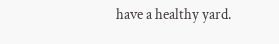have a healthy yard.